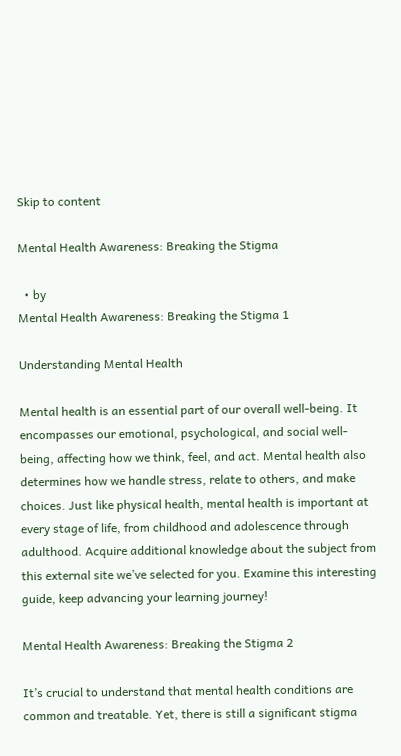Skip to content

Mental Health Awareness: Breaking the Stigma

  • by
Mental Health Awareness: Breaking the Stigma 1

Understanding Mental Health

Mental health is an essential part of our overall well-being. It encompasses our emotional, psychological, and social well-being, affecting how we think, feel, and act. Mental health also determines how we handle stress, relate to others, and make choices. Just like physical health, mental health is important at every stage of life, from childhood and adolescence through adulthood. Acquire additional knowledge about the subject from this external site we’ve selected for you. Examine this interesting guide, keep advancing your learning journey!

Mental Health Awareness: Breaking the Stigma 2

It’s crucial to understand that mental health conditions are common and treatable. Yet, there is still a significant stigma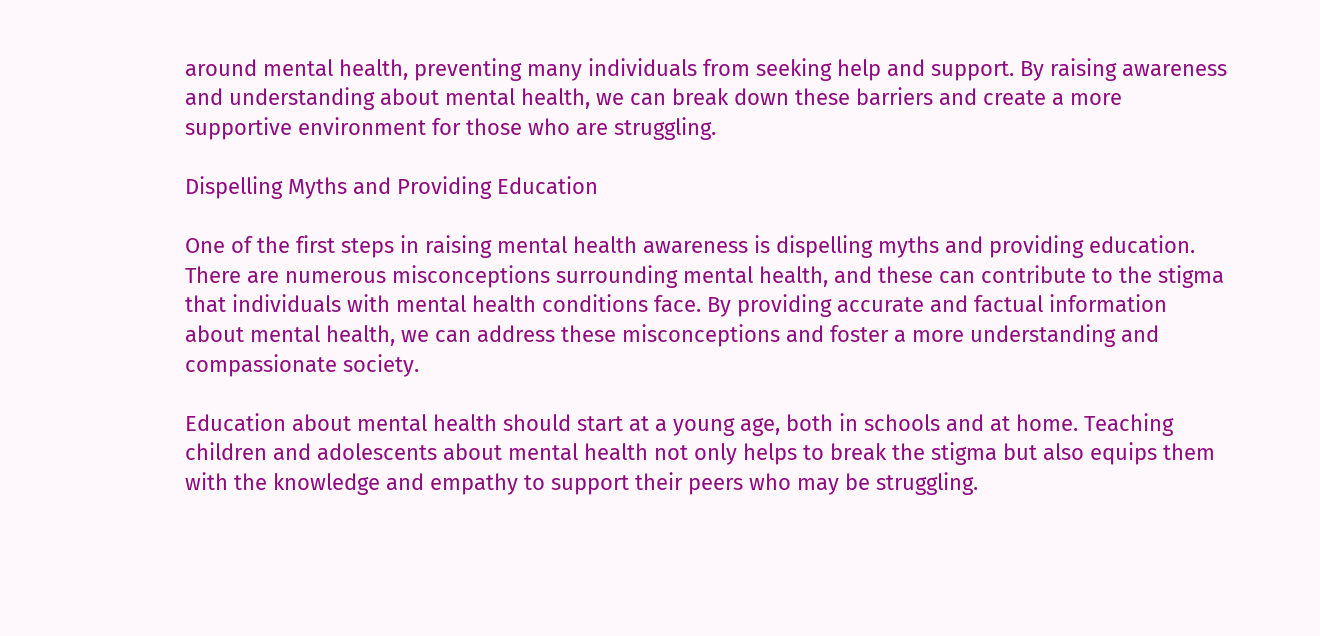around mental health, preventing many individuals from seeking help and support. By raising awareness and understanding about mental health, we can break down these barriers and create a more supportive environment for those who are struggling.

Dispelling Myths and Providing Education

One of the first steps in raising mental health awareness is dispelling myths and providing education. There are numerous misconceptions surrounding mental health, and these can contribute to the stigma that individuals with mental health conditions face. By providing accurate and factual information about mental health, we can address these misconceptions and foster a more understanding and compassionate society.

Education about mental health should start at a young age, both in schools and at home. Teaching children and adolescents about mental health not only helps to break the stigma but also equips them with the knowledge and empathy to support their peers who may be struggling.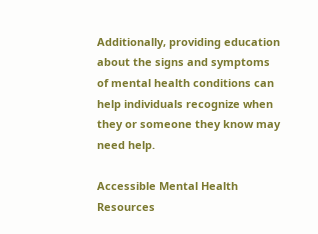Additionally, providing education about the signs and symptoms of mental health conditions can help individuals recognize when they or someone they know may need help.

Accessible Mental Health Resources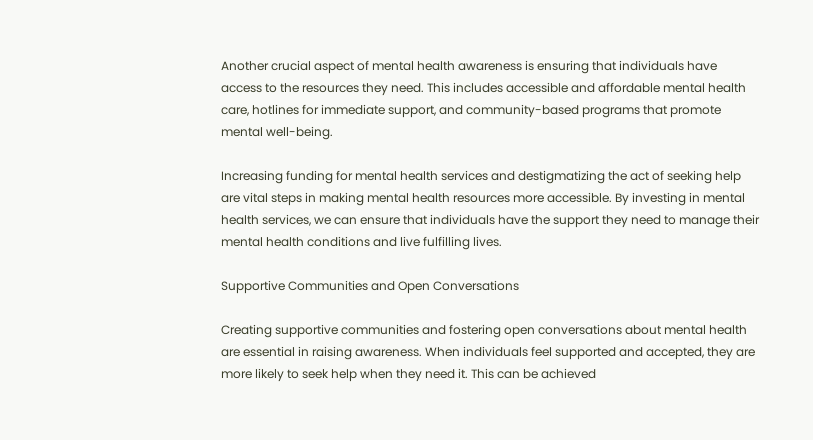Another crucial aspect of mental health awareness is ensuring that individuals have access to the resources they need. This includes accessible and affordable mental health care, hotlines for immediate support, and community-based programs that promote mental well-being.

Increasing funding for mental health services and destigmatizing the act of seeking help are vital steps in making mental health resources more accessible. By investing in mental health services, we can ensure that individuals have the support they need to manage their mental health conditions and live fulfilling lives.

Supportive Communities and Open Conversations

Creating supportive communities and fostering open conversations about mental health are essential in raising awareness. When individuals feel supported and accepted, they are more likely to seek help when they need it. This can be achieved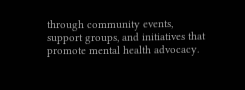through community events, support groups, and initiatives that promote mental health advocacy.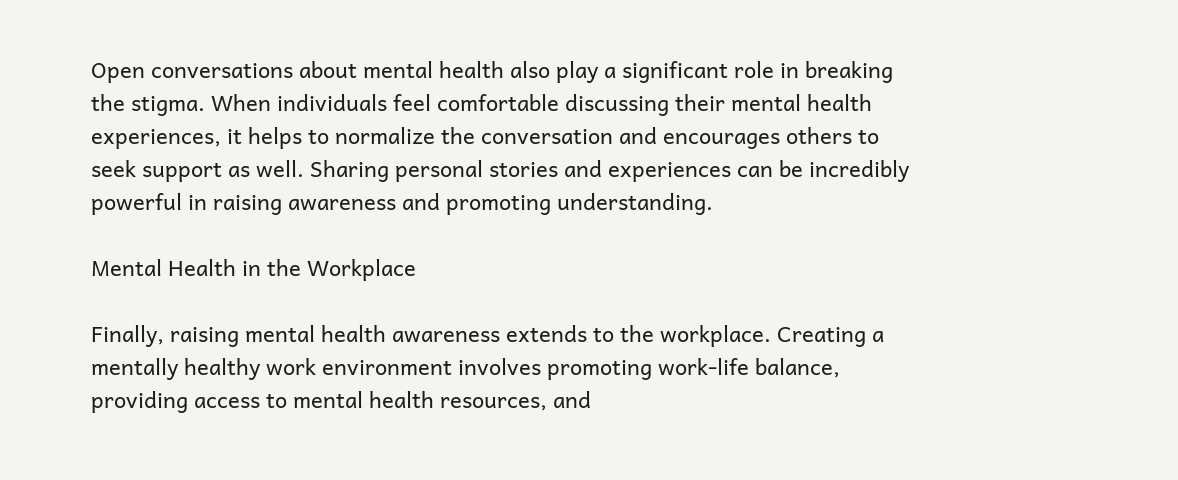Open conversations about mental health also play a significant role in breaking the stigma. When individuals feel comfortable discussing their mental health experiences, it helps to normalize the conversation and encourages others to seek support as well. Sharing personal stories and experiences can be incredibly powerful in raising awareness and promoting understanding.

Mental Health in the Workplace

Finally, raising mental health awareness extends to the workplace. Creating a mentally healthy work environment involves promoting work-life balance, providing access to mental health resources, and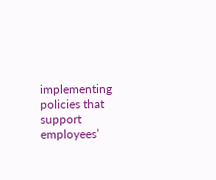implementing policies that support employees’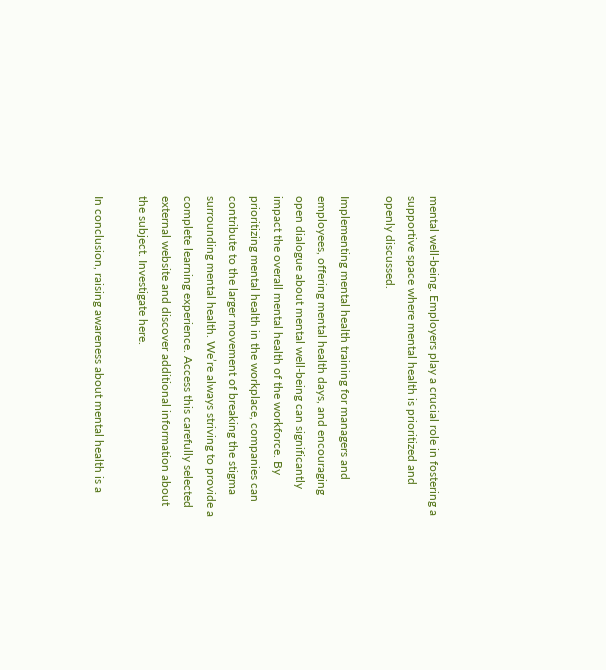mental well-being. Employers play a crucial role in fostering a supportive space where mental health is prioritized and openly discussed.

Implementing mental health training for managers and employees, offering mental health days, and encouraging open dialogue about mental well-being can significantly impact the overall mental health of the workforce. By prioritizing mental health in the workplace, companies can contribute to the larger movement of breaking the stigma surrounding mental health. We’re always striving to provide a complete learning experience. Access this carefully selected external website and discover additional information about the subject. Investigate here.

In conclusion, raising awareness about mental health is a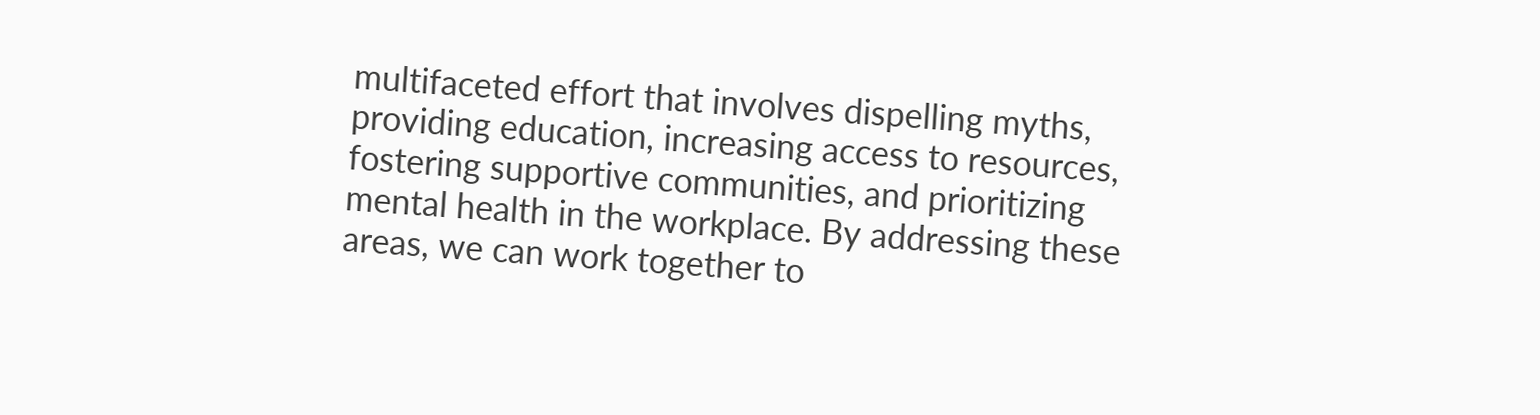multifaceted effort that involves dispelling myths, providing education, increasing access to resources, fostering supportive communities, and prioritizing mental health in the workplace. By addressing these areas, we can work together to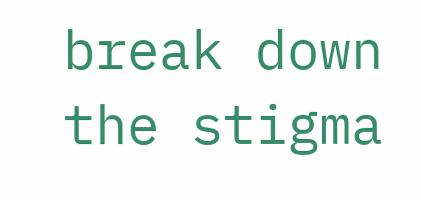break down the stigma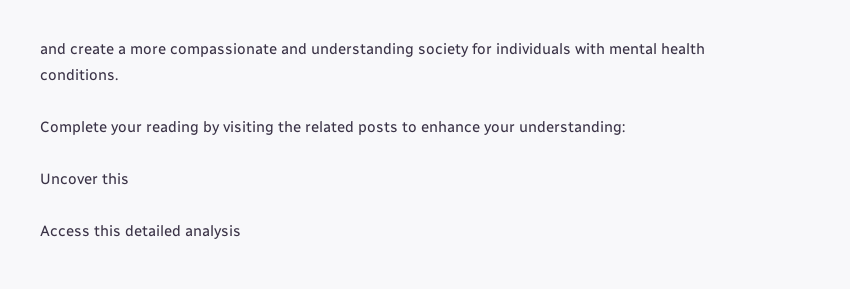and create a more compassionate and understanding society for individuals with mental health conditions.

Complete your reading by visiting the related posts to enhance your understanding:

Uncover this

Access this detailed analysis